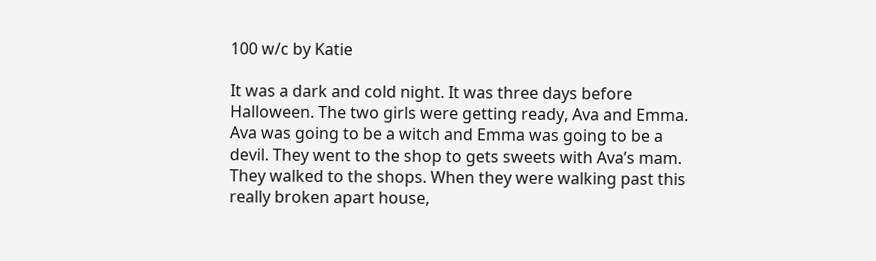100 w/c by Katie

It was a dark and cold night. It was three days before Halloween. The two girls were getting ready, Ava and Emma. Ava was going to be a witch and Emma was going to be a devil. They went to the shop to gets sweets with Ava’s mam. They walked to the shops. When they were walking past this really broken apart house,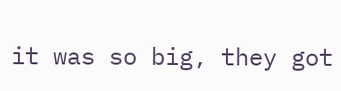it was so big, they got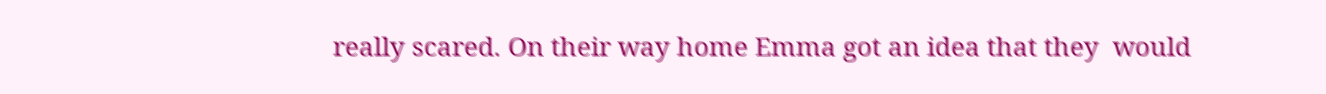really scared. On their way home Emma got an idea that they  would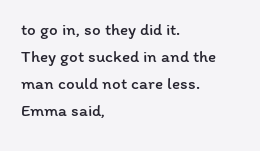to go in, so they did it. They got sucked in and the man could not care less. Emma said,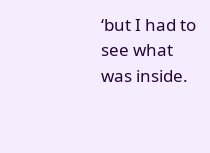‘but I had to see what was inside.